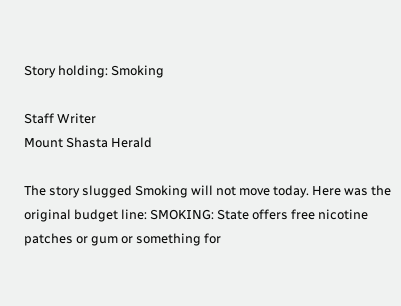Story holding: Smoking

Staff Writer
Mount Shasta Herald

The story slugged Smoking will not move today. Here was the original budget line: SMOKING: State offers free nicotine patches or gum or something for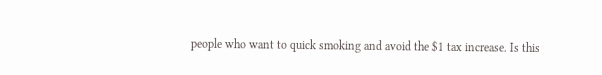people who want to quick smoking and avoid the $1 tax increase. Is this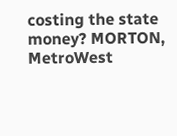costing the state money? MORTON, MetroWest